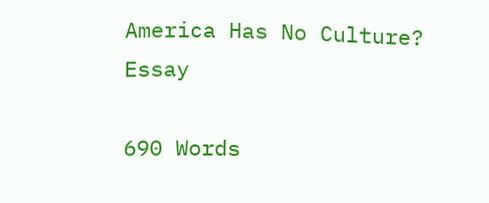America Has No Culture? Essay

690 Words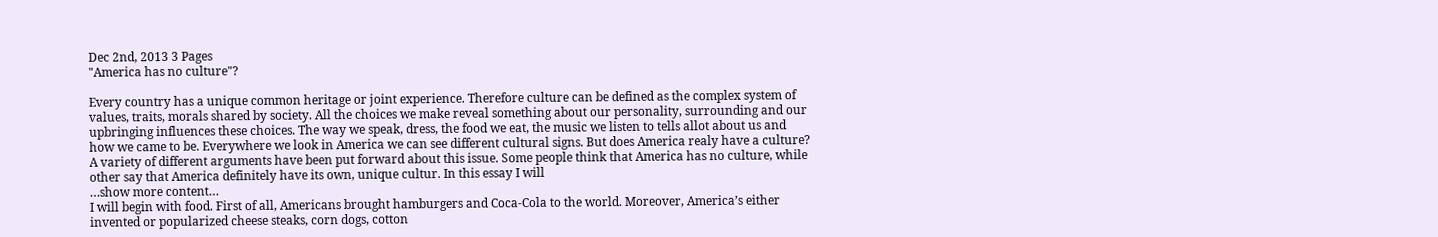Dec 2nd, 2013 3 Pages
"America has no culture"?

Every country has a unique common heritage or joint experience. Therefore culture can be defined as the complex system of values, traits, morals shared by society. All the choices we make reveal something about our personality, surrounding and our upbringing influences these choices. The way we speak, dress, the food we eat, the music we listen to tells allot about us and how we came to be. Everywhere we look in America we can see different cultural signs. But does America realy have a culture? A variety of different arguments have been put forward about this issue. Some people think that America has no culture, while other say that America definitely have its own, unique cultur. In this essay I will
…show more content…
I will begin with food. First of all, Americans brought hamburgers and Coca-Cola to the world. Moreover, America’s either invented or popularized cheese steaks, corn dogs, cotton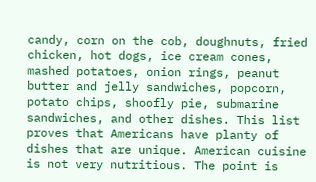candy, corn on the cob, doughnuts, fried chicken, hot dogs, ice cream cones, mashed potatoes, onion rings, peanut butter and jelly sandwiches, popcorn, potato chips, shoofly pie, submarine sandwiches, and other dishes. This list proves that Americans have planty of dishes that are unique. American cuisine is not very nutritious. The point is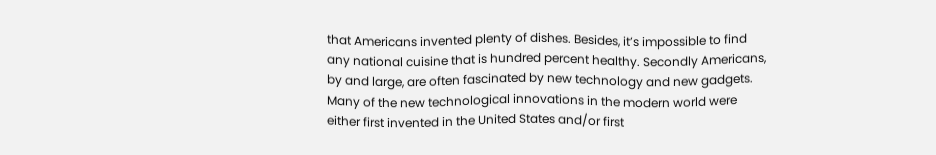that Americans invented plenty of dishes. Besides, it’s impossible to find any national cuisine that is hundred percent healthy. Secondly Americans, by and large, are often fascinated by new technology and new gadgets. Many of the new technological innovations in the modern world were either first invented in the United States and/or first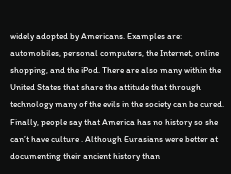widely adopted by Americans. Examples are: automobiles, personal computers, the Internet, online shopping, and the iPod. There are also many within the United States that share the attitude that through technology many of the evils in the society can be cured. Finally, people say that America has no history so she can’t have culture . Although Eurasians were better at documenting their ancient history than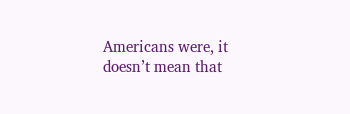Americans were, it doesn’t mean that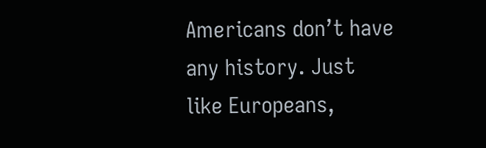Americans don’t have any history. Just like Europeans,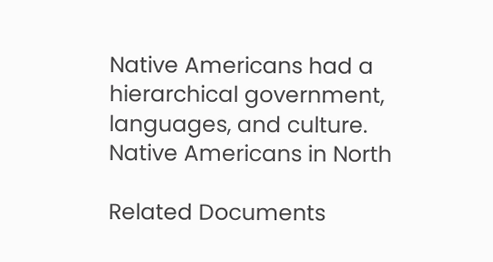Native Americans had a hierarchical government, languages, and culture. Native Americans in North

Related Documents